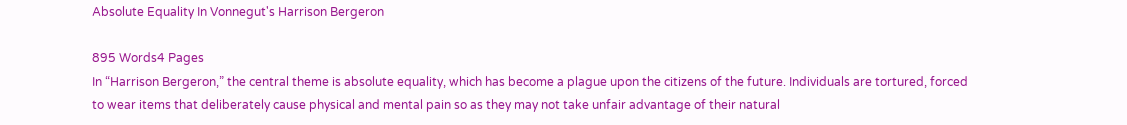Absolute Equality In Vonnegut's Harrison Bergeron

895 Words4 Pages
In “Harrison Bergeron,” the central theme is absolute equality, which has become a plague upon the citizens of the future. Individuals are tortured, forced to wear items that deliberately cause physical and mental pain so as they may not take unfair advantage of their natural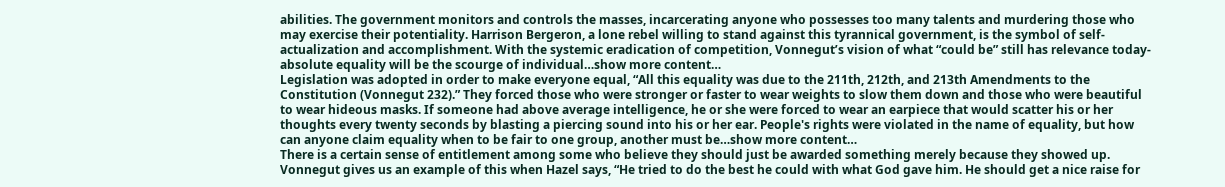abilities. The government monitors and controls the masses, incarcerating anyone who possesses too many talents and murdering those who may exercise their potentiality. Harrison Bergeron, a lone rebel willing to stand against this tyrannical government, is the symbol of self-actualization and accomplishment. With the systemic eradication of competition, Vonnegut’s vision of what “could be” still has relevance today- absolute equality will be the scourge of individual…show more content…
Legislation was adopted in order to make everyone equal, “All this equality was due to the 211th, 212th, and 213th Amendments to the Constitution (Vonnegut 232).” They forced those who were stronger or faster to wear weights to slow them down and those who were beautiful to wear hideous masks. If someone had above average intelligence, he or she were forced to wear an earpiece that would scatter his or her thoughts every twenty seconds by blasting a piercing sound into his or her ear. People's rights were violated in the name of equality, but how can anyone claim equality when to be fair to one group, another must be…show more content…
There is a certain sense of entitlement among some who believe they should just be awarded something merely because they showed up. Vonnegut gives us an example of this when Hazel says, “He tried to do the best he could with what God gave him. He should get a nice raise for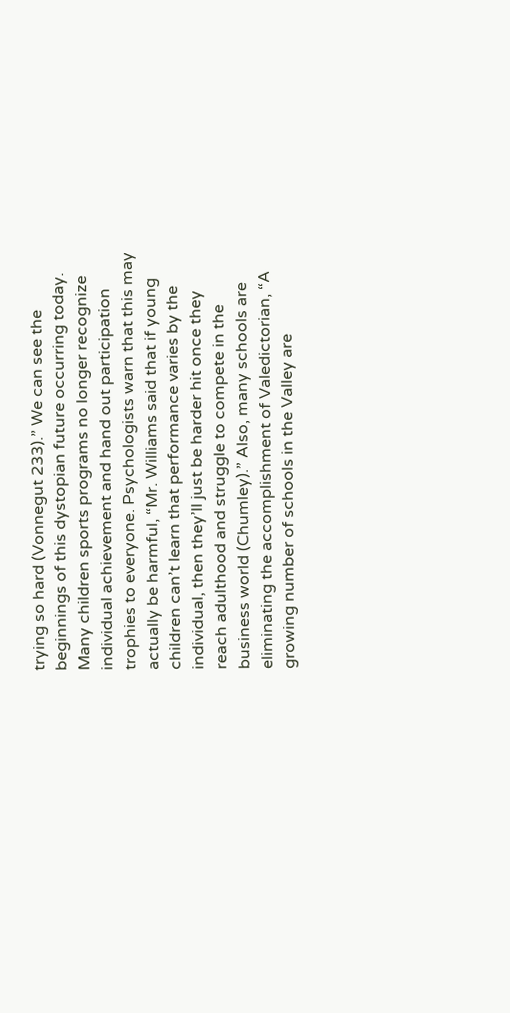trying so hard (Vonnegut 233).” We can see the beginnings of this dystopian future occurring today. Many children sports programs no longer recognize individual achievement and hand out participation trophies to everyone. Psychologists warn that this may actually be harmful, “Mr. Williams said that if young children can’t learn that performance varies by the individual, then they’ll just be harder hit once they reach adulthood and struggle to compete in the business world (Chumley).” Also, many schools are eliminating the accomplishment of Valedictorian, “A growing number of schools in the Valley are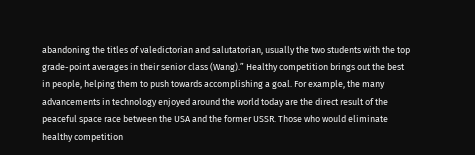abandoning the titles of valedictorian and salutatorian, usually the two students with the top grade-point averages in their senior class (Wang).” Healthy competition brings out the best in people, helping them to push towards accomplishing a goal. For example, the many advancements in technology enjoyed around the world today are the direct result of the peaceful space race between the USA and the former USSR. Those who would eliminate healthy competition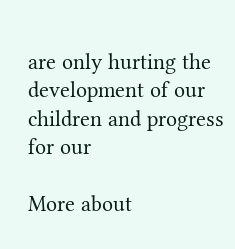are only hurting the development of our children and progress for our

More about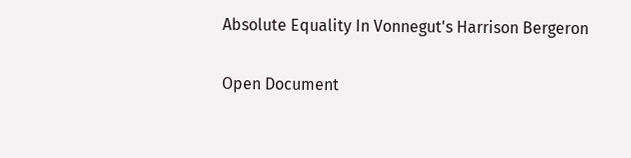Absolute Equality In Vonnegut's Harrison Bergeron

Open Document